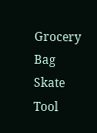Grocery Bag Skate Tool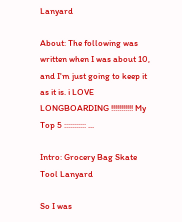Lanyard

About: The following was written when I was about 10, and I'm just going to keep it as it is. i LOVE LONGBOARDING !!!!!!!!!!! My Top 5 ::::::::::: ...

Intro: Grocery Bag Skate Tool Lanyard

So I was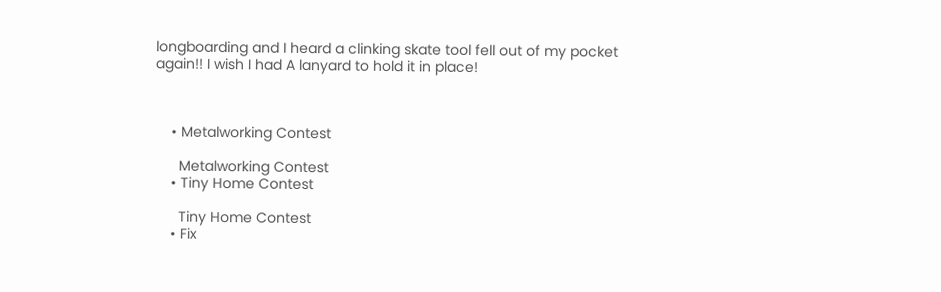longboarding and I heard a clinking skate tool fell out of my pocket again!! I wish I had A lanyard to hold it in place!



    • Metalworking Contest

      Metalworking Contest
    • Tiny Home Contest

      Tiny Home Contest
    • Fix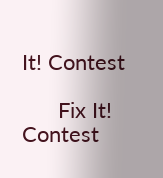It! Contest

      Fix It! Contest